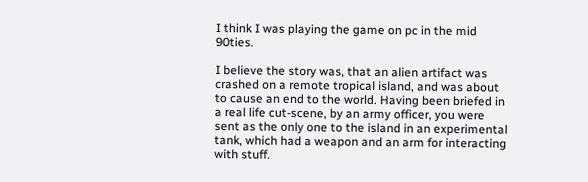I think I was playing the game on pc in the mid 90ties.

I believe the story was, that an alien artifact was crashed on a remote tropical island, and was about to cause an end to the world. Having been briefed in a real life cut-scene, by an army officer, you were sent as the only one to the island in an experimental tank, which had a weapon and an arm for interacting with stuff.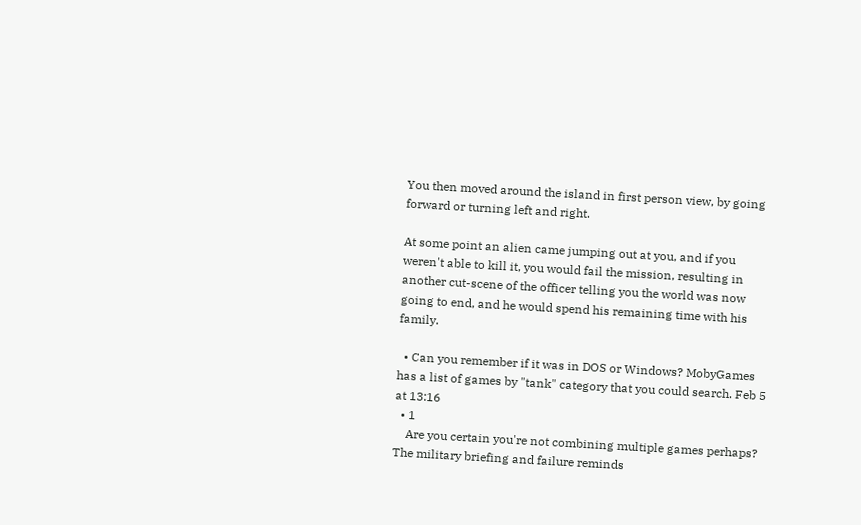You then moved around the island in first person view, by going forward or turning left and right.

At some point an alien came jumping out at you, and if you weren't able to kill it, you would fail the mission, resulting in another cut-scene of the officer telling you the world was now going to end, and he would spend his remaining time with his family.

  • Can you remember if it was in DOS or Windows? MobyGames has a list of games by "tank" category that you could search. Feb 5 at 13:16
  • 1
    Are you certain you're not combining multiple games perhaps? The military briefing and failure reminds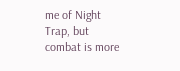me of Night Trap, but combat is more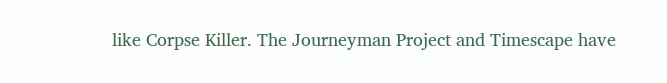like Corpse Killer. The Journeyman Project and Timescape have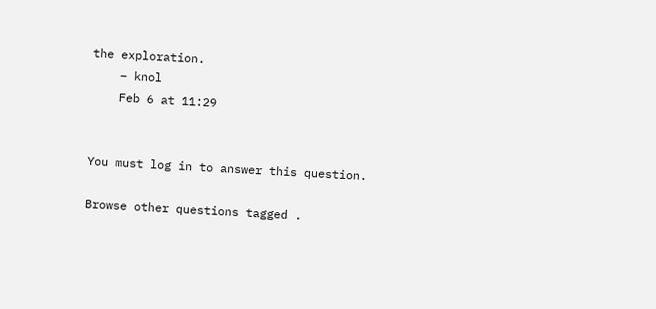the exploration.
    – knol
    Feb 6 at 11:29


You must log in to answer this question.

Browse other questions tagged .